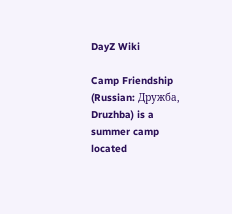DayZ Wiki

Camp Friendship (Russian: Дружба, Druzhba) is a summer camp located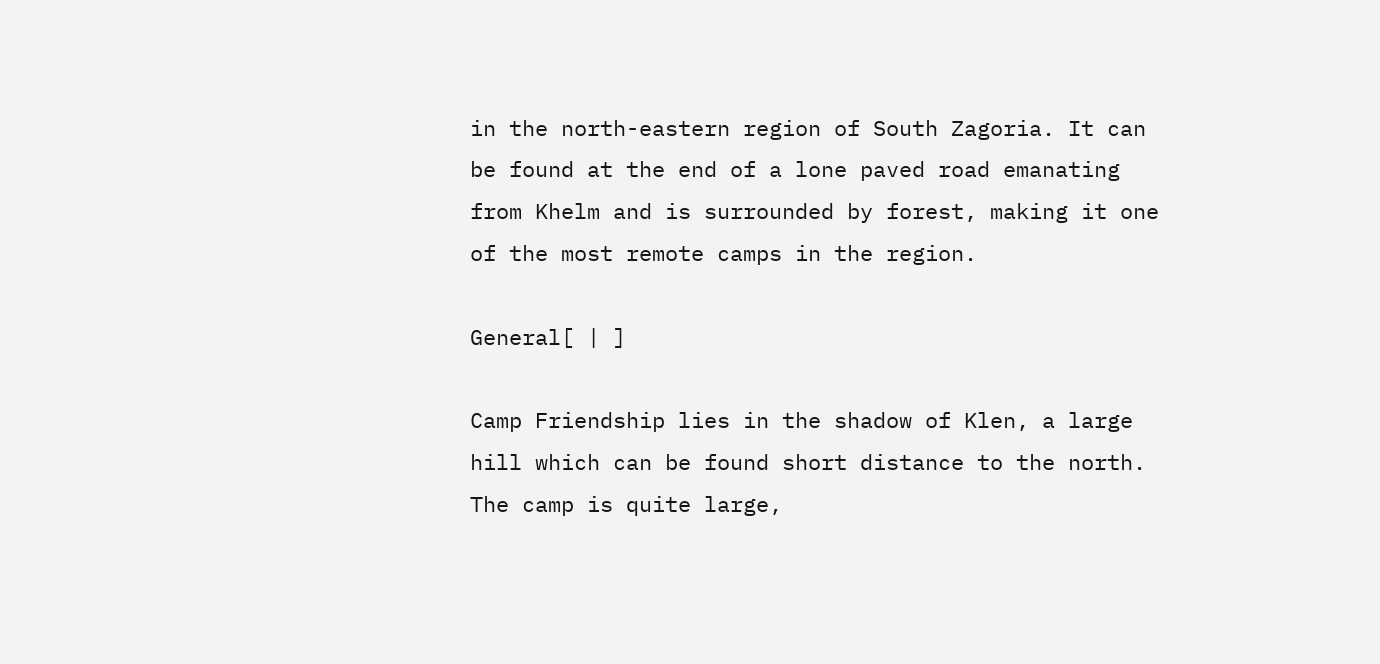in the north-eastern region of South Zagoria. It can be found at the end of a lone paved road emanating from Khelm and is surrounded by forest, making it one of the most remote camps in the region.

General[ | ]

Camp Friendship lies in the shadow of Klen, a large hill which can be found short distance to the north. The camp is quite large,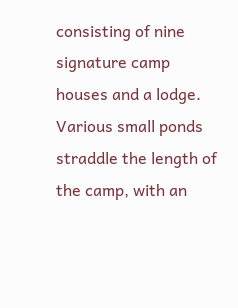consisting of nine signature camp houses and a lodge. Various small ponds straddle the length of the camp, with an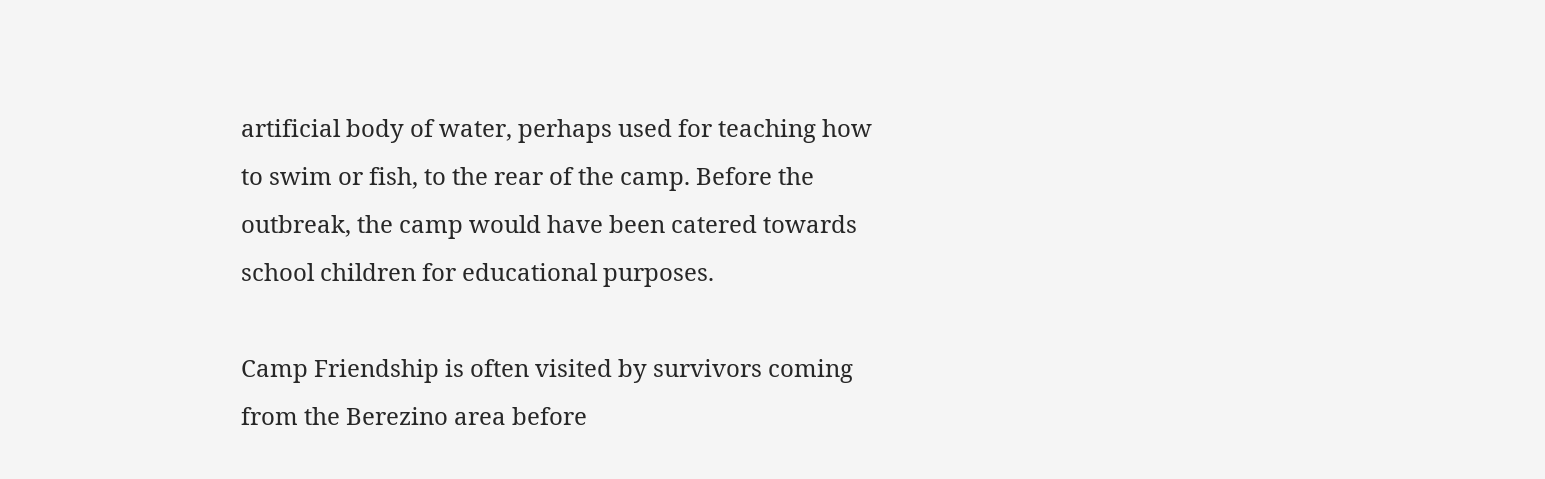artificial body of water, perhaps used for teaching how to swim or fish, to the rear of the camp. Before the outbreak, the camp would have been catered towards school children for educational purposes.

Camp Friendship is often visited by survivors coming from the Berezino area before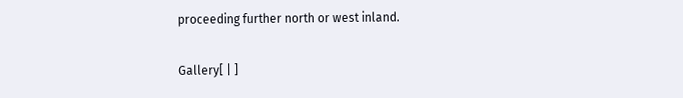proceeding further north or west inland.

Gallery[ | ]